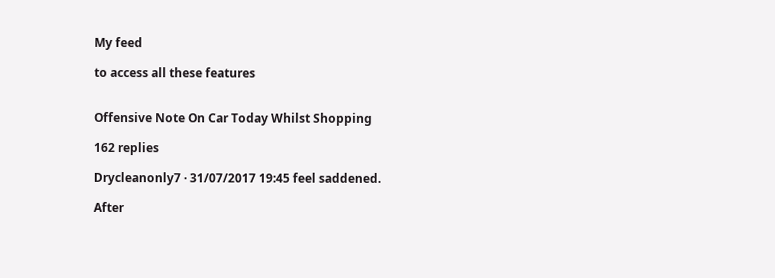My feed

to access all these features


Offensive Note On Car Today Whilst Shopping

162 replies

Drycleanonly7 · 31/07/2017 19:45 feel saddened.

After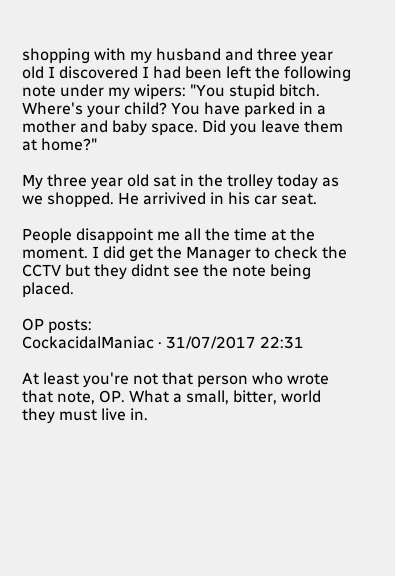shopping with my husband and three year old I discovered I had been left the following note under my wipers: "You stupid bitch. Where's your child? You have parked in a mother and baby space. Did you leave them at home?"

My three year old sat in the trolley today as we shopped. He arrivived in his car seat.

People disappoint me all the time at the moment. I did get the Manager to check the CCTV but they didnt see the note being placed.

OP posts:
CockacidalManiac · 31/07/2017 22:31

At least you're not that person who wrote that note, OP. What a small, bitter, world they must live in.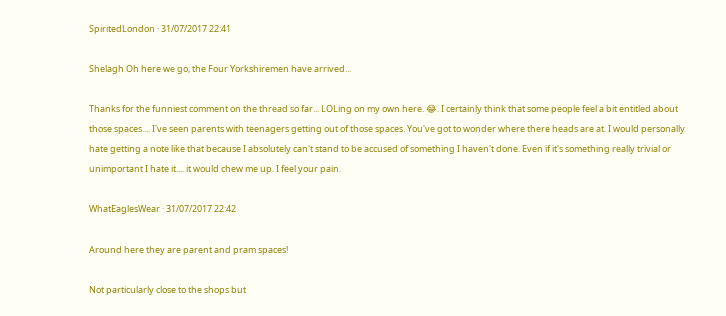SpiritedLondon · 31/07/2017 22:41

Shelagh Oh here we go, the Four Yorkshiremen have arrived...

Thanks for the funniest comment on the thread so far... LOLing on my own here. 😂. I certainly think that some people feel a bit entitled about those spaces.... I've seen parents with teenagers getting out of those spaces. You've got to wonder where there heads are at. I would personally hate getting a note like that because I absolutely can't stand to be accused of something I haven't done. Even if it's something really trivial or unimportant I hate it.... it would chew me up. I feel your pain.

WhatEaglesWear · 31/07/2017 22:42

Around here they are parent and pram spaces!

Not particularly close to the shops but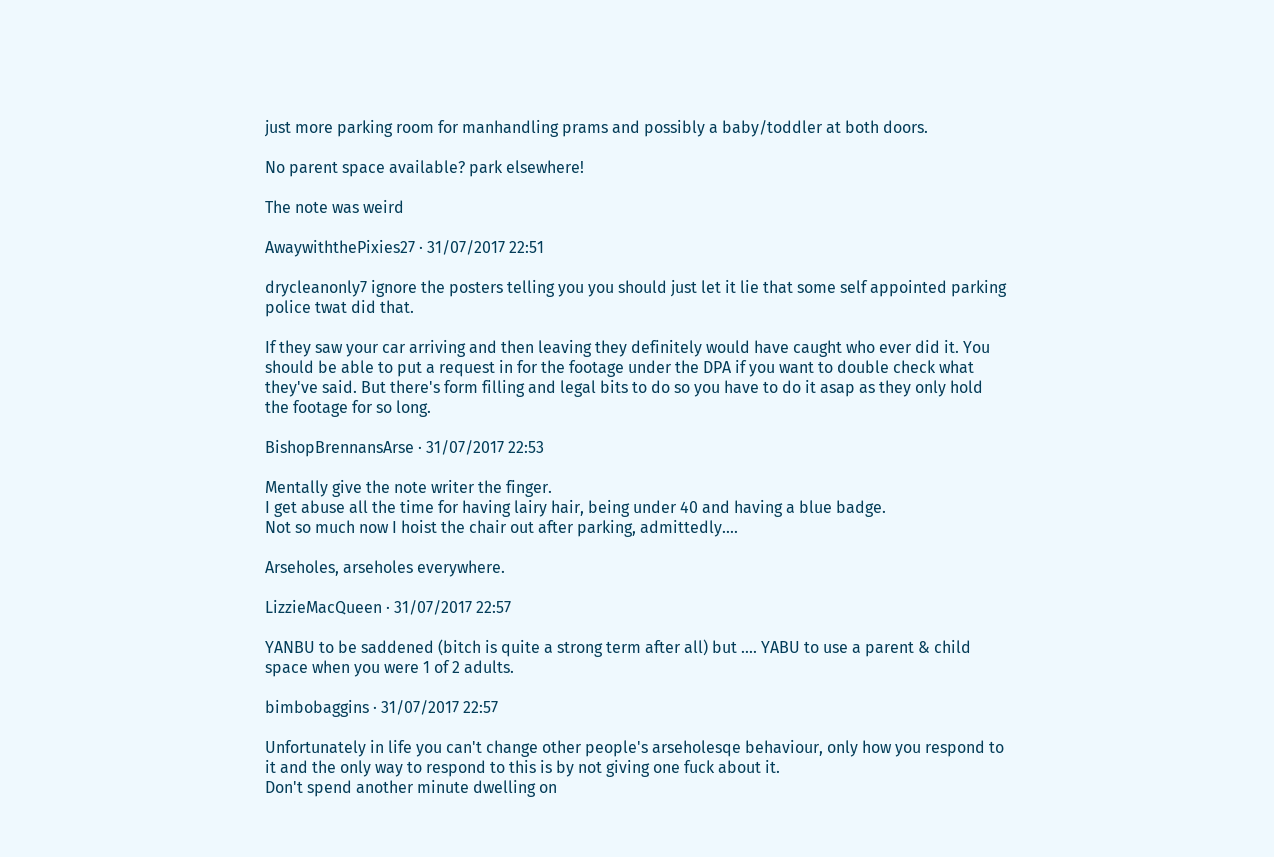just more parking room for manhandling prams and possibly a baby/toddler at both doors.

No parent space available? park elsewhere!

The note was weird

AwaywiththePixies27 · 31/07/2017 22:51

drycleanonly7 ignore the posters telling you you should just let it lie that some self appointed parking police twat did that.

If they saw your car arriving and then leaving they definitely would have caught who ever did it. You should be able to put a request in for the footage under the DPA if you want to double check what they've said. But there's form filling and legal bits to do so you have to do it asap as they only hold the footage for so long.

BishopBrennansArse · 31/07/2017 22:53

Mentally give the note writer the finger.
I get abuse all the time for having lairy hair, being under 40 and having a blue badge.
Not so much now I hoist the chair out after parking, admittedly....

Arseholes, arseholes everywhere.

LizzieMacQueen · 31/07/2017 22:57

YANBU to be saddened (bitch is quite a strong term after all) but .... YABU to use a parent & child space when you were 1 of 2 adults.

bimbobaggins · 31/07/2017 22:57

Unfortunately in life you can't change other people's arseholesqe behaviour, only how you respond to it and the only way to respond to this is by not giving one fuck about it.
Don't spend another minute dwelling on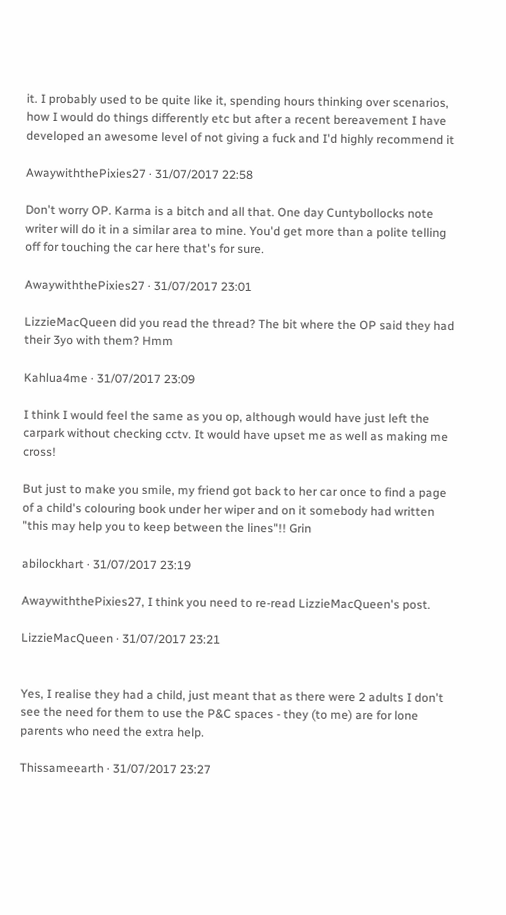it. I probably used to be quite like it, spending hours thinking over scenarios, how I would do things differently etc but after a recent bereavement I have developed an awesome level of not giving a fuck and I'd highly recommend it

AwaywiththePixies27 · 31/07/2017 22:58

Don't worry OP. Karma is a bitch and all that. One day Cuntybollocks note writer will do it in a similar area to mine. You'd get more than a polite telling off for touching the car here that's for sure.

AwaywiththePixies27 · 31/07/2017 23:01

LizzieMacQueen did you read the thread? The bit where the OP said they had their 3yo with them? Hmm

Kahlua4me · 31/07/2017 23:09

I think I would feel the same as you op, although would have just left the carpark without checking cctv. It would have upset me as well as making me cross!

But just to make you smile, my friend got back to her car once to find a page of a child's colouring book under her wiper and on it somebody had written "this may help you to keep between the lines"!! Grin

abilockhart · 31/07/2017 23:19

AwaywiththePixies27, I think you need to re-read LizzieMacQueen's post.

LizzieMacQueen · 31/07/2017 23:21


Yes, I realise they had a child, just meant that as there were 2 adults I don't see the need for them to use the P&C spaces - they (to me) are for lone parents who need the extra help.

Thissameearth · 31/07/2017 23:27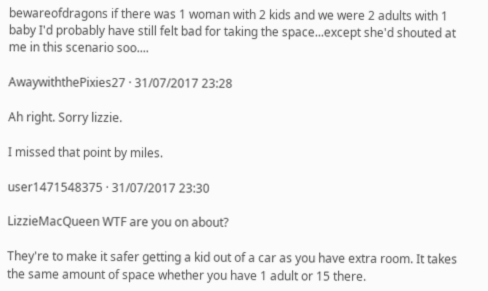bewareofdragons if there was 1 woman with 2 kids and we were 2 adults with 1 baby I'd probably have still felt bad for taking the space...except she'd shouted at me in this scenario soo....

AwaywiththePixies27 · 31/07/2017 23:28

Ah right. Sorry lizzie.

I missed that point by miles.

user1471548375 · 31/07/2017 23:30

LizzieMacQueen WTF are you on about?

They're to make it safer getting a kid out of a car as you have extra room. It takes the same amount of space whether you have 1 adult or 15 there.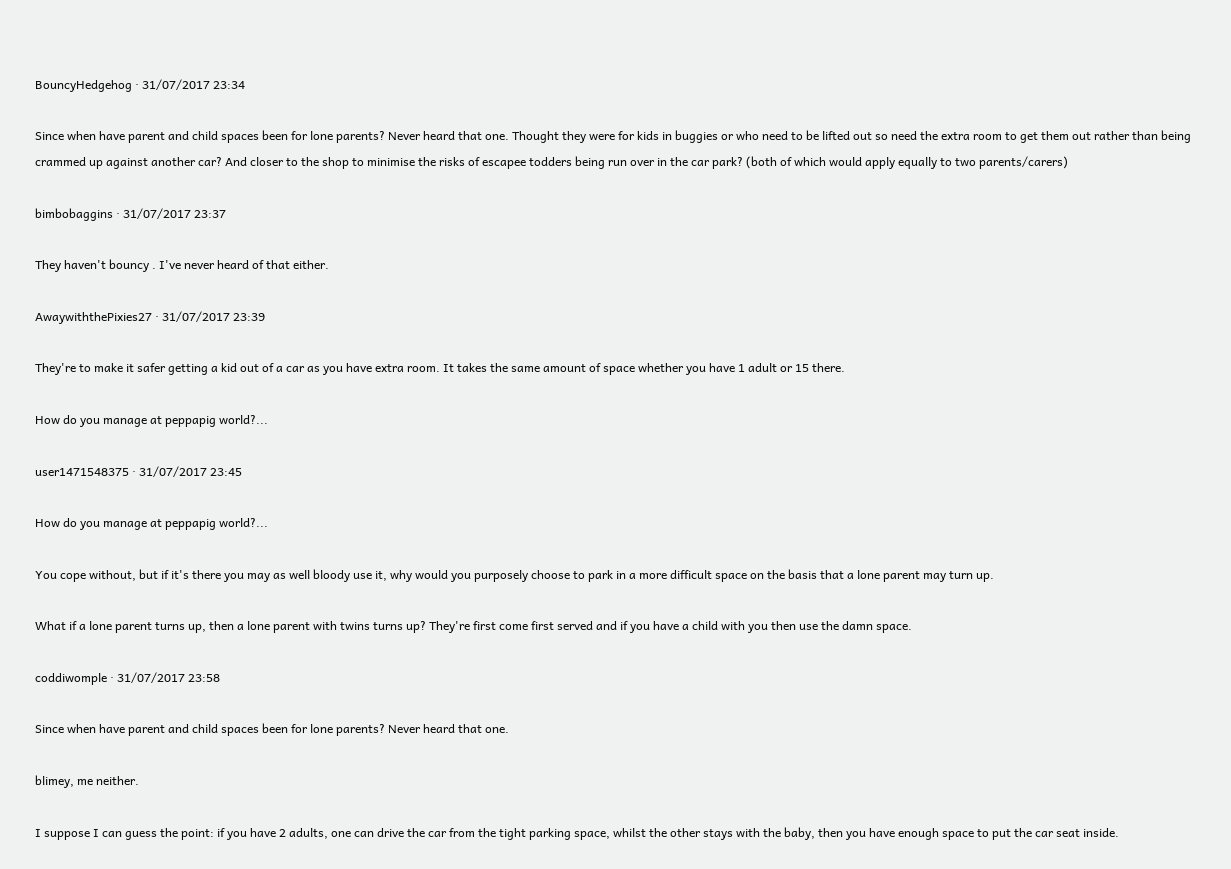BouncyHedgehog · 31/07/2017 23:34

Since when have parent and child spaces been for lone parents? Never heard that one. Thought they were for kids in buggies or who need to be lifted out so need the extra room to get them out rather than being crammed up against another car? And closer to the shop to minimise the risks of escapee todders being run over in the car park? (both of which would apply equally to two parents/carers)

bimbobaggins · 31/07/2017 23:37

They haven't bouncy . I've never heard of that either.

AwaywiththePixies27 · 31/07/2017 23:39

They're to make it safer getting a kid out of a car as you have extra room. It takes the same amount of space whether you have 1 adult or 15 there.

How do you manage at peppapig world?...

user1471548375 · 31/07/2017 23:45

How do you manage at peppapig world?...

You cope without, but if it's there you may as well bloody use it, why would you purposely choose to park in a more difficult space on the basis that a lone parent may turn up.

What if a lone parent turns up, then a lone parent with twins turns up? They're first come first served and if you have a child with you then use the damn space.

coddiwomple · 31/07/2017 23:58

Since when have parent and child spaces been for lone parents? Never heard that one.

blimey, me neither.

I suppose I can guess the point: if you have 2 adults, one can drive the car from the tight parking space, whilst the other stays with the baby, then you have enough space to put the car seat inside.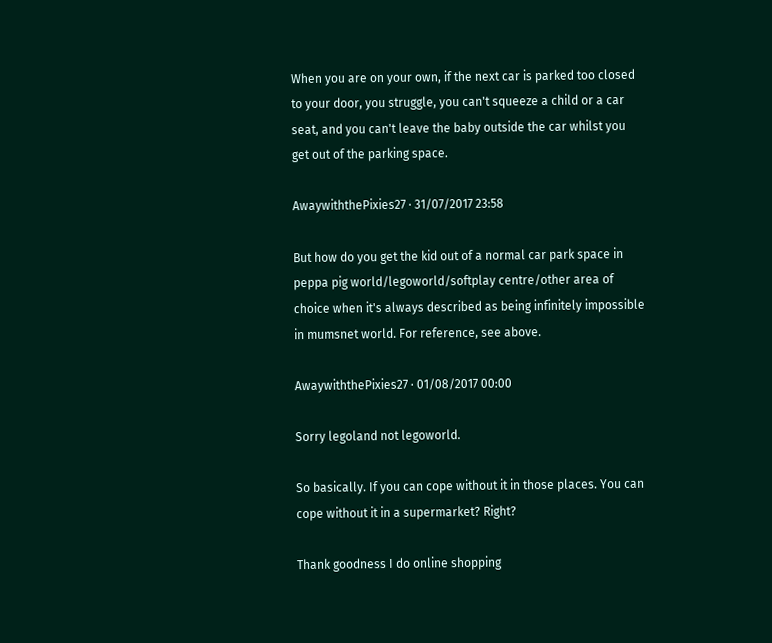When you are on your own, if the next car is parked too closed to your door, you struggle, you can't squeeze a child or a car seat, and you can't leave the baby outside the car whilst you get out of the parking space.

AwaywiththePixies27 · 31/07/2017 23:58

But how do you get the kid out of a normal car park space in peppa pig world/legoworld/softplay centre/other area of choice when it's always described as being infinitely impossible in mumsnet world. For reference, see above.

AwaywiththePixies27 · 01/08/2017 00:00

Sorry legoland not legoworld.

So basically. If you can cope without it in those places. You can cope without it in a supermarket? Right?

Thank goodness I do online shopping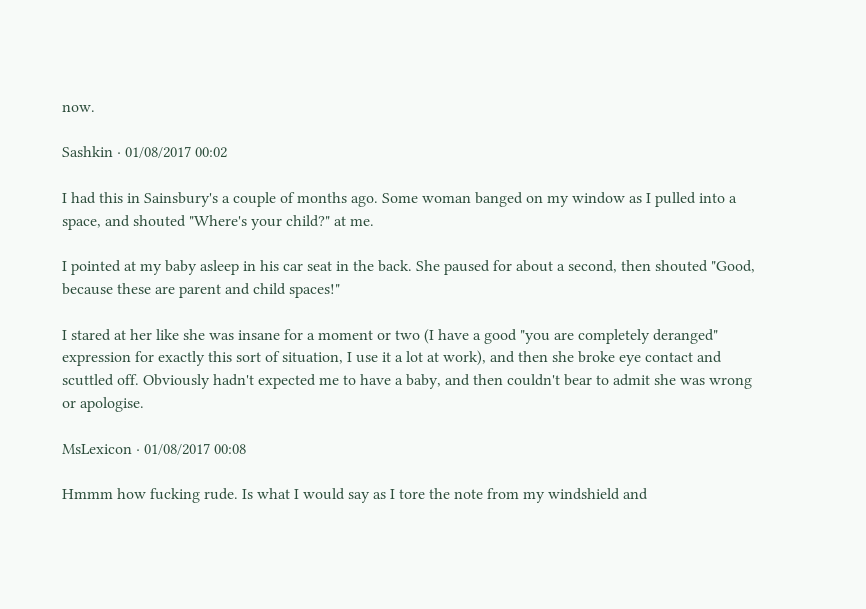now.

Sashkin · 01/08/2017 00:02

I had this in Sainsbury's a couple of months ago. Some woman banged on my window as I pulled into a space, and shouted "Where's your child?" at me.

I pointed at my baby asleep in his car seat in the back. She paused for about a second, then shouted "Good, because these are parent and child spaces!"

I stared at her like she was insane for a moment or two (I have a good "you are completely deranged" expression for exactly this sort of situation, I use it a lot at work), and then she broke eye contact and scuttled off. Obviously hadn't expected me to have a baby, and then couldn't bear to admit she was wrong or apologise.

MsLexicon · 01/08/2017 00:08

Hmmm how fucking rude. Is what I would say as I tore the note from my windshield and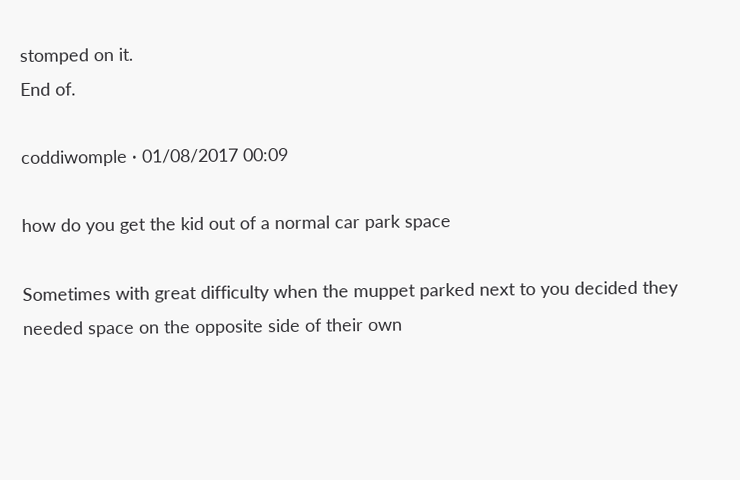stomped on it.
End of.

coddiwomple · 01/08/2017 00:09

how do you get the kid out of a normal car park space

Sometimes with great difficulty when the muppet parked next to you decided they needed space on the opposite side of their own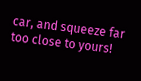car, and squeeze far too close to yours!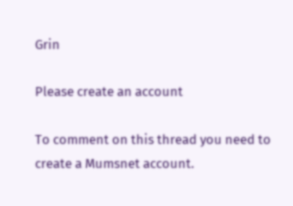Grin

Please create an account

To comment on this thread you need to create a Mumsnet account.